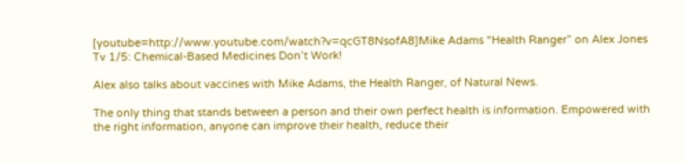[youtube=http://www.youtube.com/watch?v=qcGT8NsofA8]Mike Adams “Health Ranger” on Alex Jones Tv 1/5: Chemical-Based Medicines Don’t Work!

Alex also talks about vaccines with Mike Adams, the Health Ranger, of Natural News.

The only thing that stands between a person and their own perfect health is information. Empowered with the right information, anyone can improve their health, reduce their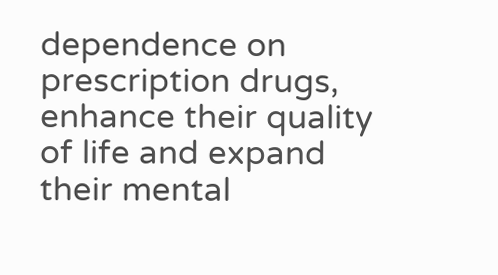dependence on prescription drugs, enhance their quality of life and expand their mental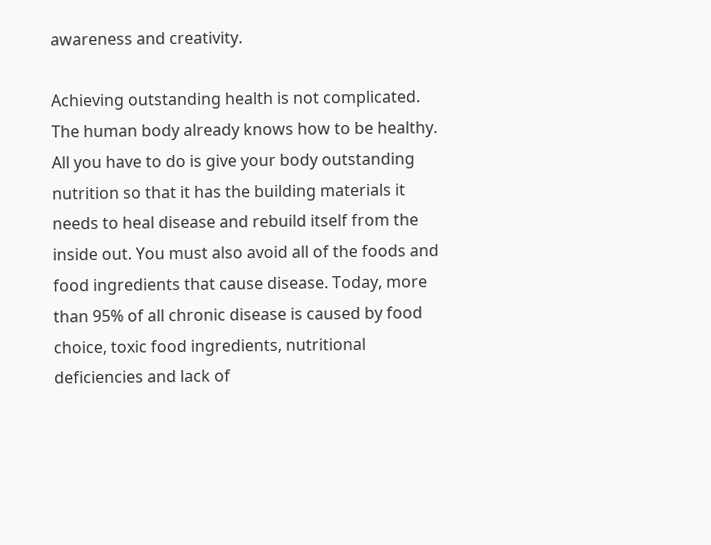awareness and creativity.

Achieving outstanding health is not complicated. The human body already knows how to be healthy. All you have to do is give your body outstanding nutrition so that it has the building materials it needs to heal disease and rebuild itself from the inside out. You must also avoid all of the foods and food ingredients that cause disease. Today, more than 95% of all chronic disease is caused by food choice, toxic food ingredients, nutritional deficiencies and lack of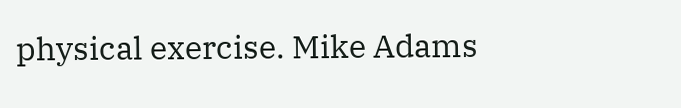physical exercise. Mike Adams